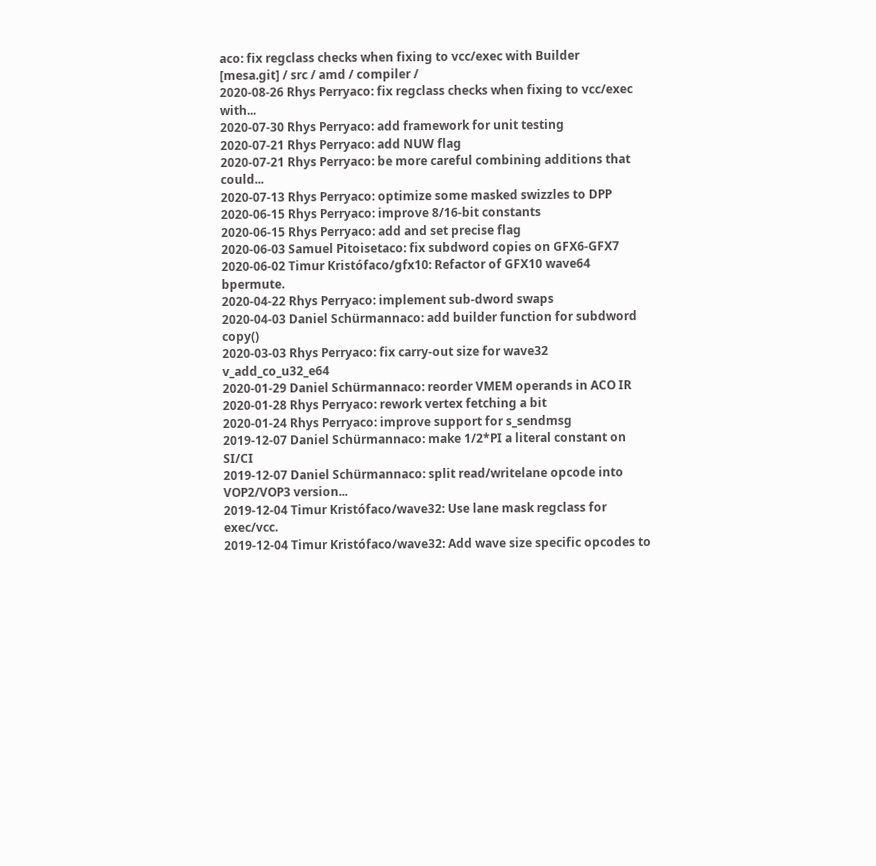aco: fix regclass checks when fixing to vcc/exec with Builder
[mesa.git] / src / amd / compiler /
2020-08-26 Rhys Perryaco: fix regclass checks when fixing to vcc/exec with...
2020-07-30 Rhys Perryaco: add framework for unit testing
2020-07-21 Rhys Perryaco: add NUW flag
2020-07-21 Rhys Perryaco: be more careful combining additions that could...
2020-07-13 Rhys Perryaco: optimize some masked swizzles to DPP
2020-06-15 Rhys Perryaco: improve 8/16-bit constants
2020-06-15 Rhys Perryaco: add and set precise flag
2020-06-03 Samuel Pitoisetaco: fix subdword copies on GFX6-GFX7
2020-06-02 Timur Kristófaco/gfx10: Refactor of GFX10 wave64 bpermute.
2020-04-22 Rhys Perryaco: implement sub-dword swaps
2020-04-03 Daniel Schürmannaco: add builder function for subdword copy()
2020-03-03 Rhys Perryaco: fix carry-out size for wave32 v_add_co_u32_e64
2020-01-29 Daniel Schürmannaco: reorder VMEM operands in ACO IR
2020-01-28 Rhys Perryaco: rework vertex fetching a bit
2020-01-24 Rhys Perryaco: improve support for s_sendmsg
2019-12-07 Daniel Schürmannaco: make 1/2*PI a literal constant on SI/CI
2019-12-07 Daniel Schürmannaco: split read/writelane opcode into VOP2/VOP3 version...
2019-12-04 Timur Kristófaco/wave32: Use lane mask regclass for exec/vcc.
2019-12-04 Timur Kristófaco/wave32: Add wave size specific opcodes to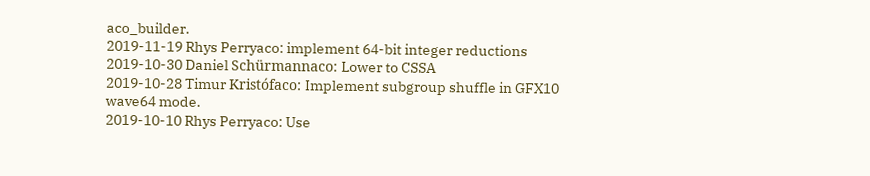aco_builder.
2019-11-19 Rhys Perryaco: implement 64-bit integer reductions
2019-10-30 Daniel Schürmannaco: Lower to CSSA
2019-10-28 Timur Kristófaco: Implement subgroup shuffle in GFX10 wave64 mode.
2019-10-10 Rhys Perryaco: Use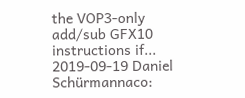the VOP3-only add/sub GFX10 instructions if...
2019-09-19 Daniel Schürmannaco: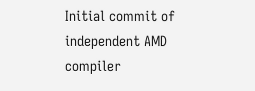Initial commit of independent AMD compiler